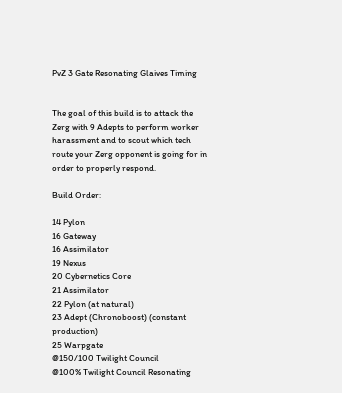PvZ 3 Gate Resonating Glaives Timing


The goal of this build is to attack the Zerg with 9 Adepts to perform worker harassment and to scout which tech route your Zerg opponent is going for in order to properly respond.

Build Order:

14 Pylon
16 Gateway
16 Assimilator
19 Nexus
20 Cybernetics Core
21 Assimilator
22 Pylon (at natural)
23 Adept (Chronoboost) (constant production)
25 Warpgate
@150/100 Twilight Council
@100% Twilight Council Resonating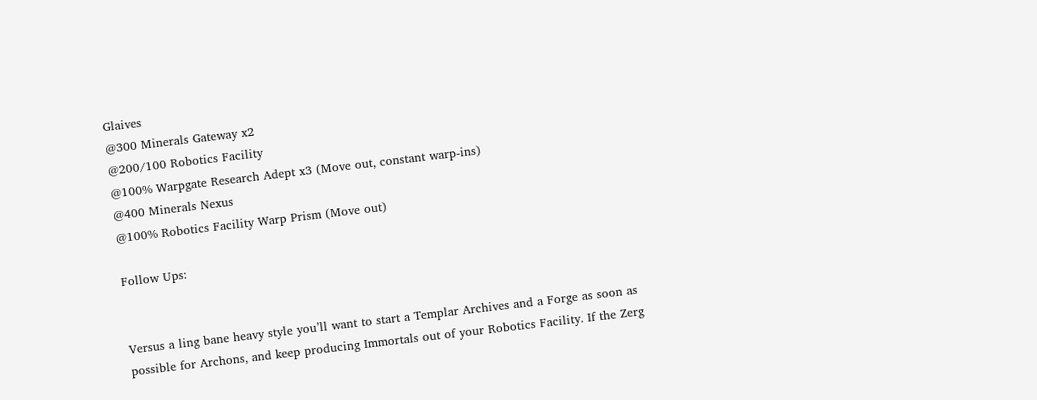Glaives
@300 Minerals Gateway x2
@200/100 Robotics Facility
@100% Warpgate Research Adept x3 (Move out, constant warp-ins)
@400 Minerals Nexus
@100% Robotics Facility Warp Prism (Move out)

Follow Ups:


Versus a ling bane heavy style you’ll want to start a Templar Archives and a Forge as soon as possible for Archons, and keep producing Immortals out of your Robotics Facility. If the Zerg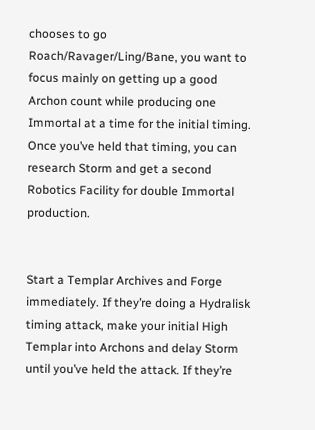chooses to go Roach/Ravager/Ling/Bane, you want to focus mainly on getting up a good Archon count while producing one Immortal at a time for the initial timing. Once you’ve held that timing, you can research Storm and get a second Robotics Facility for double Immortal production.


Start a Templar Archives and Forge immediately. If they’re doing a Hydralisk timing attack, make your initial High Templar into Archons and delay Storm until you’ve held the attack. If they’re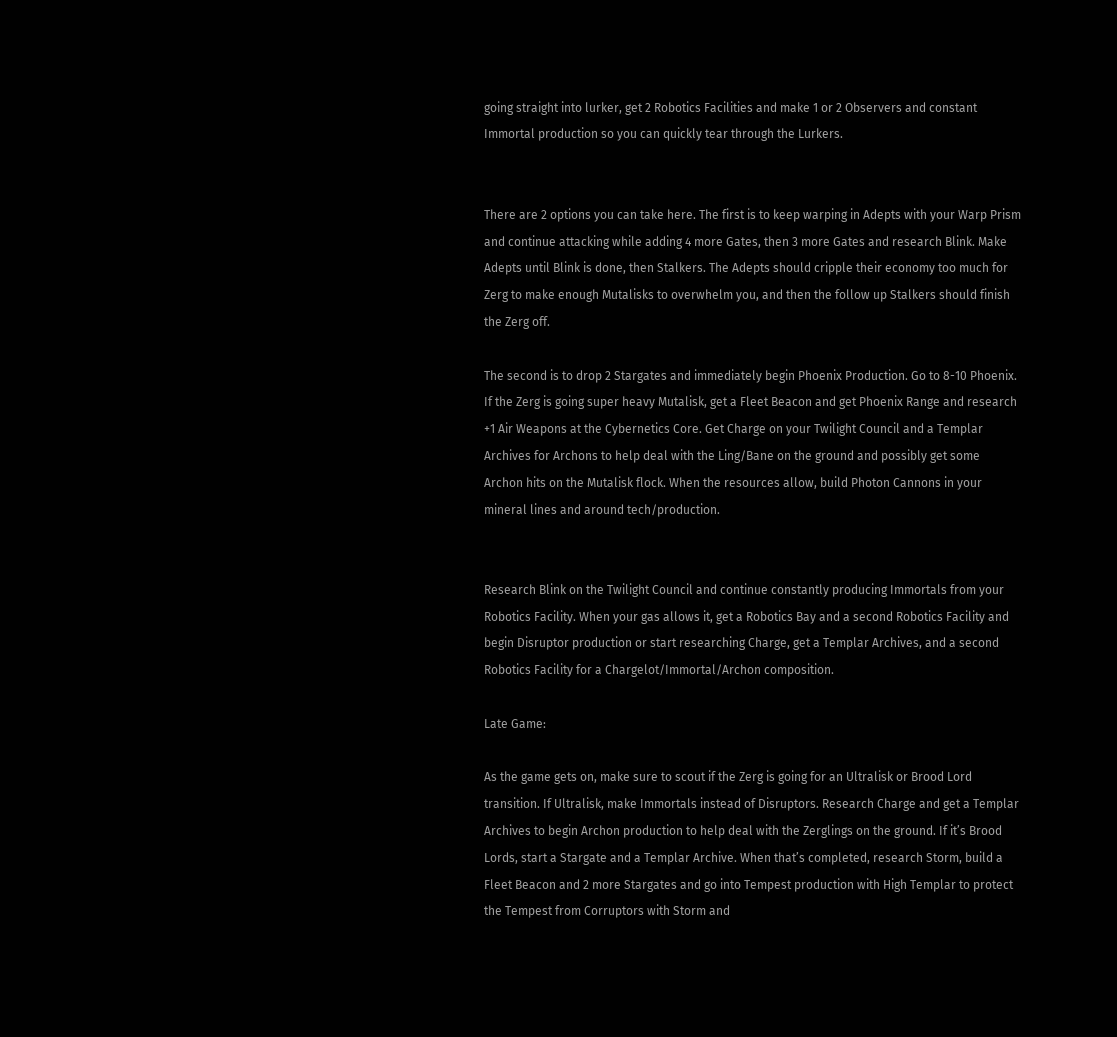going straight into lurker, get 2 Robotics Facilities and make 1 or 2 Observers and constant Immortal production so you can quickly tear through the Lurkers.


There are 2 options you can take here. The first is to keep warping in Adepts with your Warp Prism and continue attacking while adding 4 more Gates, then 3 more Gates and research Blink. Make Adepts until Blink is done, then Stalkers. The Adepts should cripple their economy too much for Zerg to make enough Mutalisks to overwhelm you, and then the follow up Stalkers should finish the Zerg off.

The second is to drop 2 Stargates and immediately begin Phoenix Production. Go to 8-10 Phoenix. If the Zerg is going super heavy Mutalisk, get a Fleet Beacon and get Phoenix Range and research +1 Air Weapons at the Cybernetics Core. Get Charge on your Twilight Council and a Templar Archives for Archons to help deal with the Ling/Bane on the ground and possibly get some Archon hits on the Mutalisk flock. When the resources allow, build Photon Cannons in your mineral lines and around tech/production.


Research Blink on the Twilight Council and continue constantly producing Immortals from your Robotics Facility. When your gas allows it, get a Robotics Bay and a second Robotics Facility and begin Disruptor production or start researching Charge, get a Templar Archives, and a second Robotics Facility for a Chargelot/Immortal/Archon composition.

Late Game:

As the game gets on, make sure to scout if the Zerg is going for an Ultralisk or Brood Lord transition. If Ultralisk, make Immortals instead of Disruptors. Research Charge and get a Templar Archives to begin Archon production to help deal with the Zerglings on the ground. If it’s Brood Lords, start a Stargate and a Templar Archive. When that’s completed, research Storm, build a Fleet Beacon and 2 more Stargates and go into Tempest production with High Templar to protect the Tempest from Corruptors with Storm and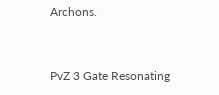Archons.


PvZ 3 Gate Resonating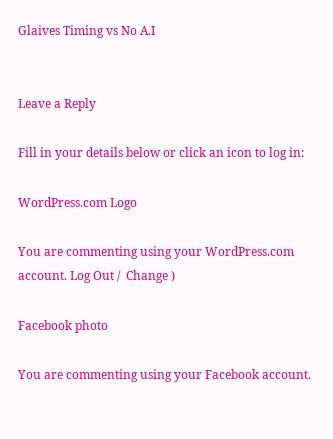Glaives Timing vs No A.I


Leave a Reply

Fill in your details below or click an icon to log in:

WordPress.com Logo

You are commenting using your WordPress.com account. Log Out /  Change )

Facebook photo

You are commenting using your Facebook account.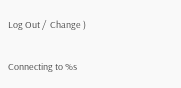Log Out /  Change )

Connecting to %s